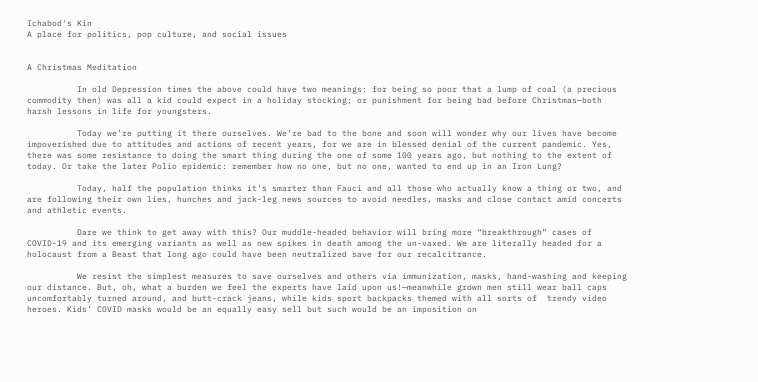Ichabod's Kin
A place for politics, pop culture, and social issues


A Christmas Meditation

          In old Depression times the above could have two meanings: for being so poor that a lump of coal (a precious commodity then) was all a kid could expect in a holiday stocking; or punishment for being bad before Christmas—both harsh lessons in life for youngsters.

          Today we’re putting it there ourselves. We’re bad to the bone and soon will wonder why our lives have become impoverished due to attitudes and actions of recent years, for we are in blessed denial of the current pandemic. Yes, there was some resistance to doing the smart thing during the one of some 100 years ago, but nothing to the extent of today. Or take the later Polio epidemic: remember how no one, but no one, wanted to end up in an Iron Lung?

          Today, half the population thinks it’s smarter than Fauci and all those who actually know a thing or two, and are following their own lies, hunches and jack-leg news sources to avoid needles, masks and close contact amid concerts and athletic events.

          Dare we think to get away with this? Our muddle-headed behavior will bring more “breakthrough” cases of COVID-19 and its emerging variants as well as new spikes in death among the un-vaxed. We are literally headed for a holocaust from a Beast that long ago could have been neutralized save for our recalcitrance.

          We resist the simplest measures to save ourselves and others via immunization, masks, hand-washing and keeping our distance. But, oh, what a burden we feel the experts have laid upon us!—meanwhile grown men still wear ball caps uncomfortably turned around, and butt-crack jeans, while kids sport backpacks themed with all sorts of  trendy video heroes. Kids’ COVID masks would be an equally easy sell but such would be an imposition on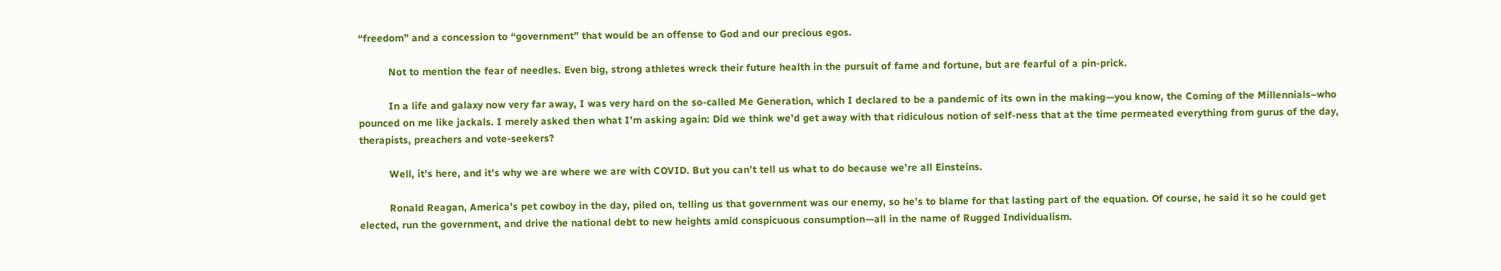“freedom” and a concession to “government” that would be an offense to God and our precious egos.

          Not to mention the fear of needles. Even big, strong athletes wreck their future health in the pursuit of fame and fortune, but are fearful of a pin-prick.

          In a life and galaxy now very far away, I was very hard on the so-called Me Generation, which I declared to be a pandemic of its own in the making—you know, the Coming of the Millennials–who pounced on me like jackals. I merely asked then what I’m asking again: Did we think we’d get away with that ridiculous notion of self-ness that at the time permeated everything from gurus of the day, therapists, preachers and vote-seekers?

          Well, it’s here, and it’s why we are where we are with COVID. But you can’t tell us what to do because we’re all Einsteins.

          Ronald Reagan, America’s pet cowboy in the day, piled on, telling us that government was our enemy, so he’s to blame for that lasting part of the equation. Of course, he said it so he could get elected, run the government, and drive the national debt to new heights amid conspicuous consumption—all in the name of Rugged Individualism.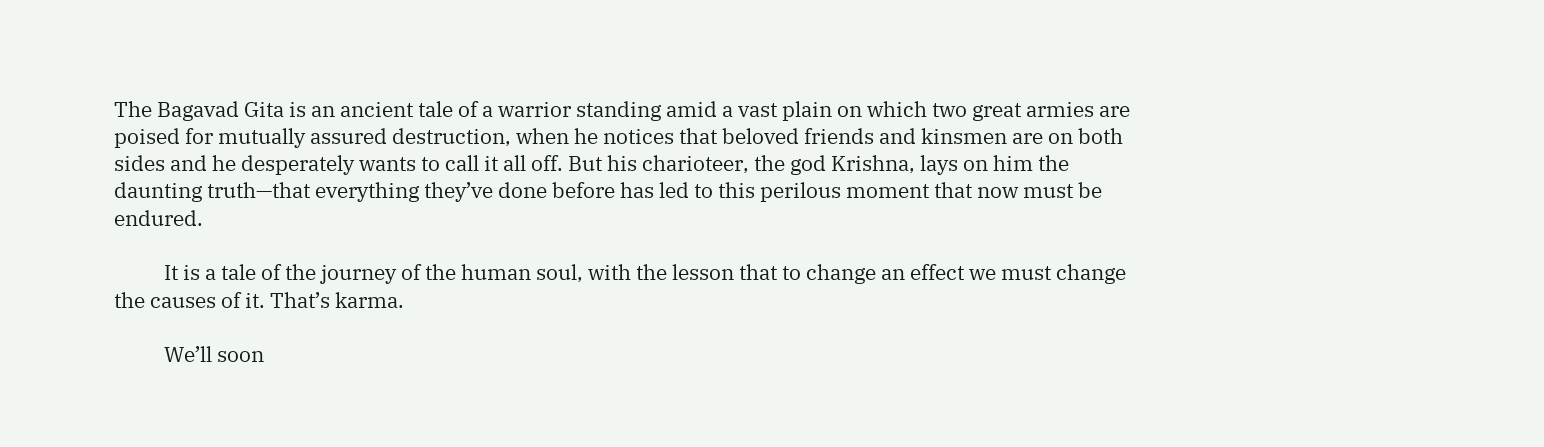The Bagavad Gita is an ancient tale of a warrior standing amid a vast plain on which two great armies are poised for mutually assured destruction, when he notices that beloved friends and kinsmen are on both sides and he desperately wants to call it all off. But his charioteer, the god Krishna, lays on him the daunting truth—that everything they’ve done before has led to this perilous moment that now must be endured.

          It is a tale of the journey of the human soul, with the lesson that to change an effect we must change the causes of it. That’s karma.

          We’ll soon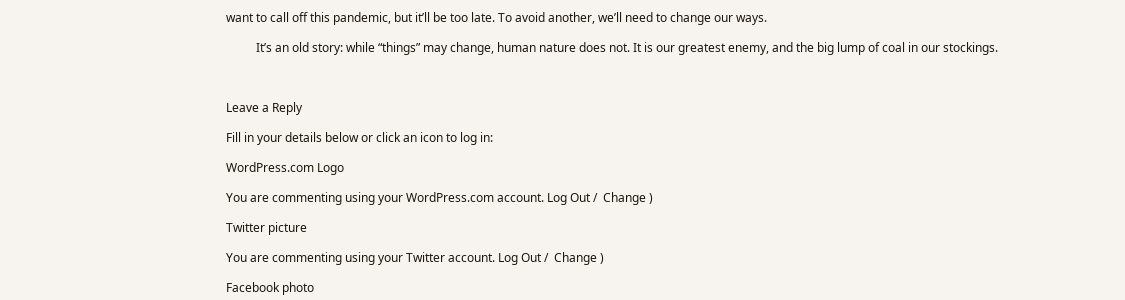want to call off this pandemic, but it’ll be too late. To avoid another, we’ll need to change our ways.

          It’s an old story: while “things” may change, human nature does not. It is our greatest enemy, and the big lump of coal in our stockings.



Leave a Reply

Fill in your details below or click an icon to log in:

WordPress.com Logo

You are commenting using your WordPress.com account. Log Out /  Change )

Twitter picture

You are commenting using your Twitter account. Log Out /  Change )

Facebook photo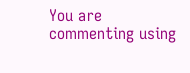You are commenting using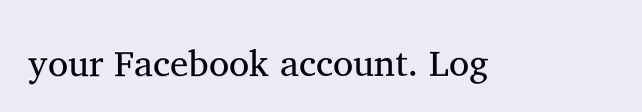your Facebook account. Log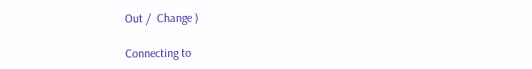Out /  Change )

Connecting to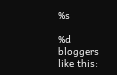%s

%d bloggers like this: